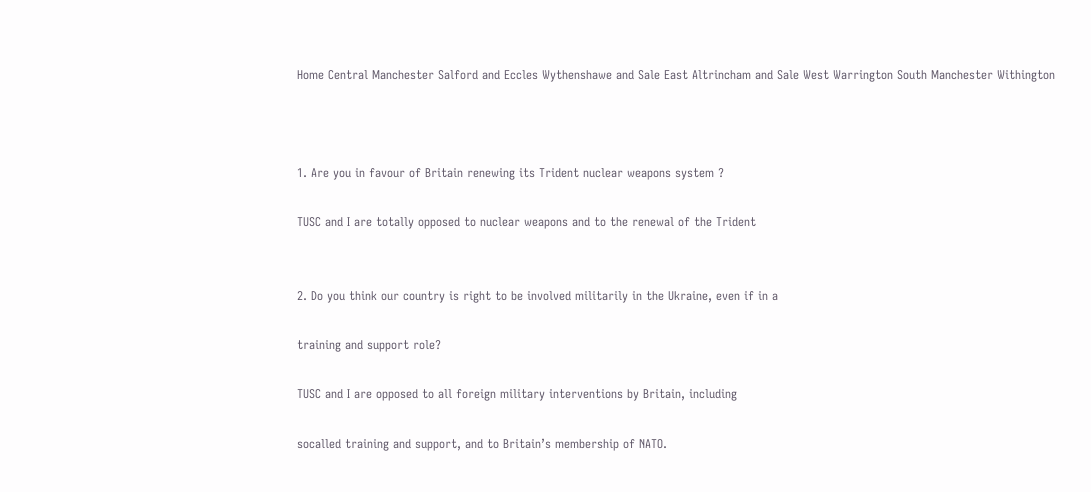Home Central Manchester Salford and Eccles Wythenshawe and Sale East Altrincham and Sale West Warrington South Manchester Withington



1. Are you in favour of Britain renewing its Trident nuclear weapons system ?

TUSC and I are totally opposed to nuclear weapons and to the renewal of the Trident


2. Do you think our country is right to be involved militarily in the Ukraine, even if in a

training and support role?

TUSC and I are opposed to all foreign military interventions by Britain, including

socalled training and support, and to Britain’s membership of NATO.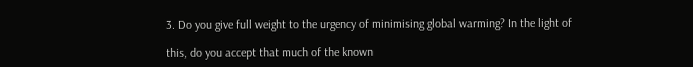3. Do you give full weight to the urgency of minimising global warming? In the light of

this, do you accept that much of the known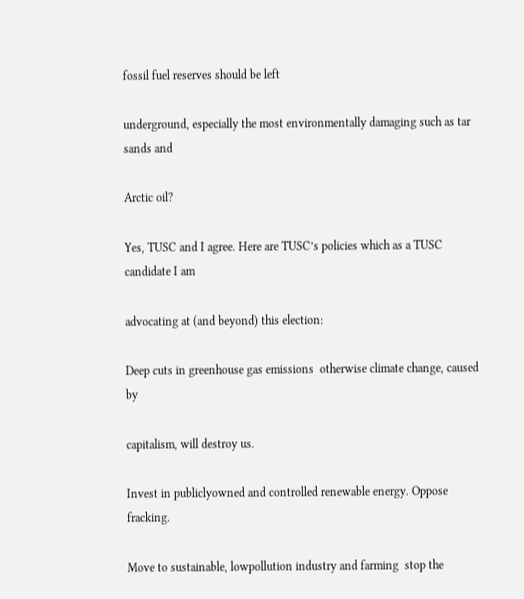fossil fuel reserves should be left

underground, especially the most environmentally damaging such as tar sands and

Arctic oil?

Yes, TUSC and I agree. Here are TUSC’s policies which as a TUSC candidate I am

advocating at (and beyond) this election:

Deep cuts in greenhouse gas emissions  otherwise climate change, caused by

capitalism, will destroy us.

Invest in publiclyowned and controlled renewable energy. Oppose fracking.

Move to sustainable, lowpollution industry and farming  stop the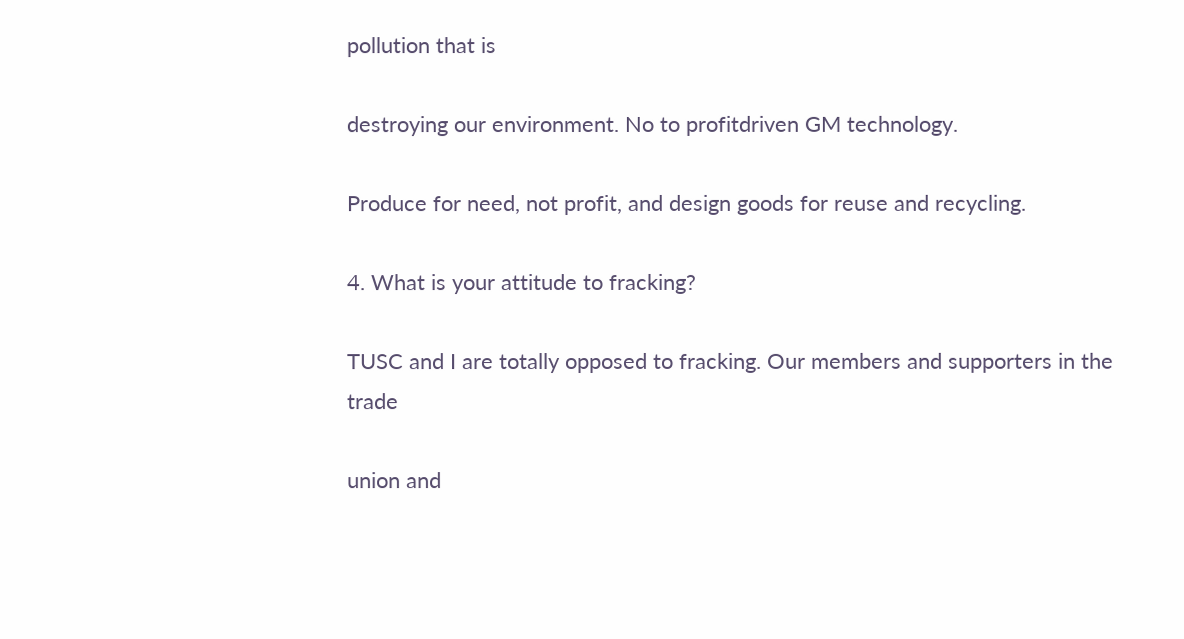pollution that is

destroying our environment. No to profitdriven GM technology.

Produce for need, not profit, and design goods for reuse and recycling.

4. What is your attitude to fracking?

TUSC and I are totally opposed to fracking. Our members and supporters in the trade

union and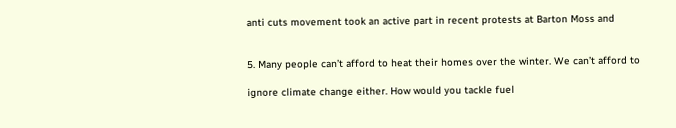anti cuts movement took an active part in recent protests at Barton Moss and


5. Many people can’t afford to heat their homes over the winter. We can’t afford to

ignore climate change either. How would you tackle fuel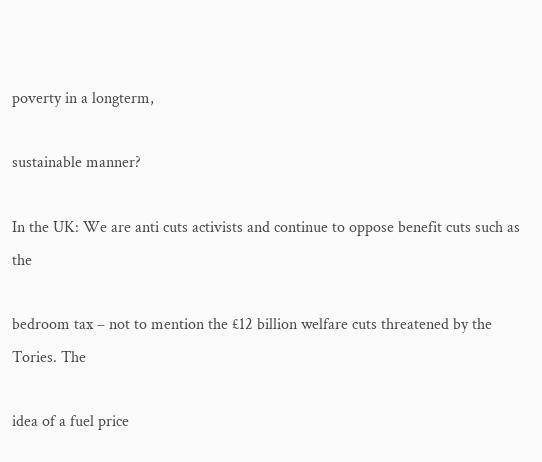poverty in a longterm,

sustainable manner?

In the UK: We are anti cuts activists and continue to oppose benefit cuts such as the

bedroom tax – not to mention the £12 billion welfare cuts threatened by the Tories. The

idea of a fuel price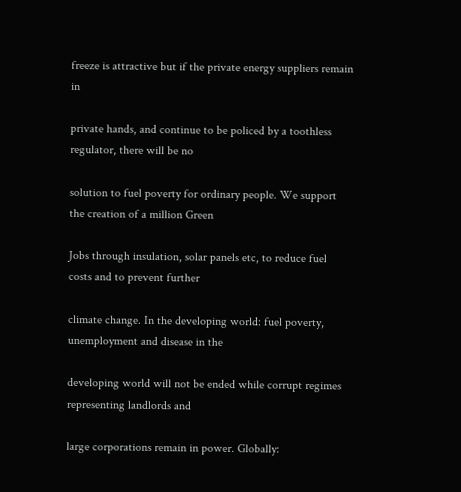freeze is attractive but if the private energy suppliers remain in

private hands, and continue to be policed by a toothless regulator, there will be no

solution to fuel poverty for ordinary people. We support the creation of a million Green

Jobs through insulation, solar panels etc, to reduce fuel costs and to prevent further

climate change. In the developing world: fuel poverty, unemployment and disease in the

developing world will not be ended while corrupt regimes representing landlords and

large corporations remain in power. Globally: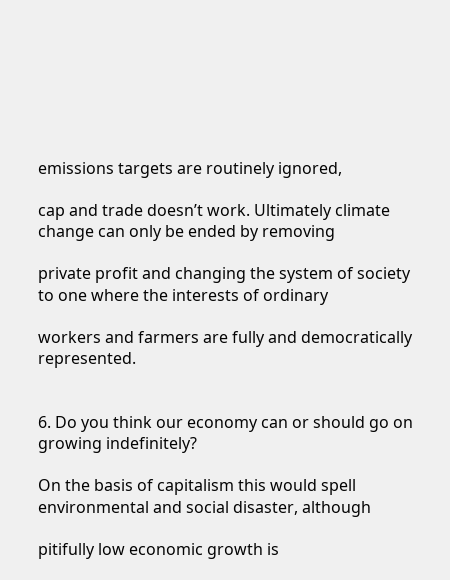emissions targets are routinely ignored,

cap and trade doesn’t work. Ultimately climate change can only be ended by removing

private profit and changing the system of society to one where the interests of ordinary

workers and farmers are fully and democratically represented.


6. Do you think our economy can or should go on growing indefinitely?

On the basis of capitalism this would spell environmental and social disaster, although

pitifully low economic growth is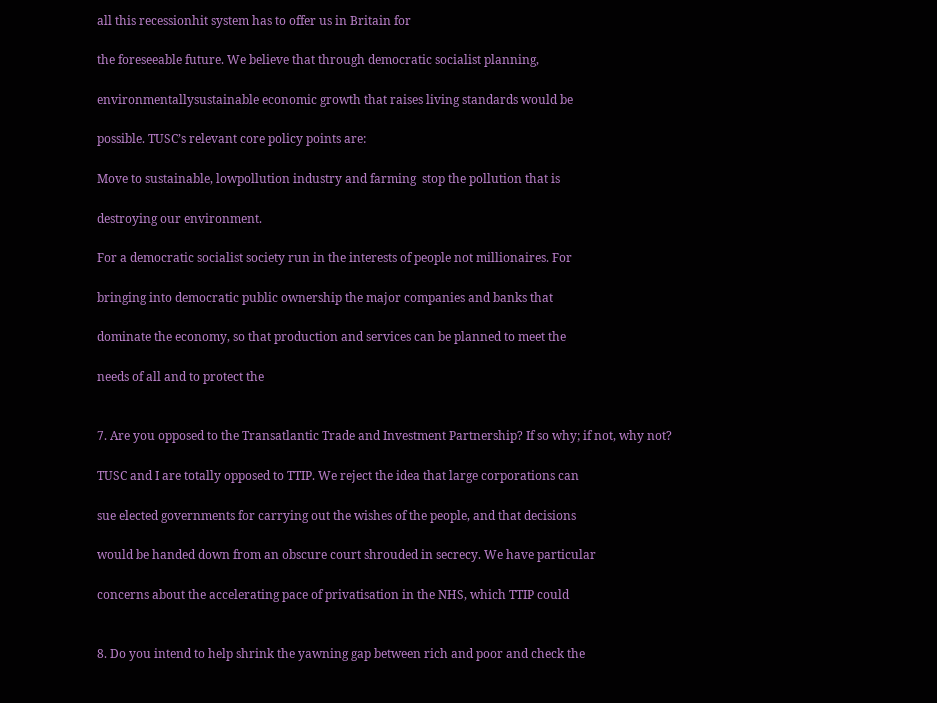all this recessionhit system has to offer us in Britain for

the foreseeable future. We believe that through democratic socialist planning,

environmentallysustainable economic growth that raises living standards would be

possible. TUSC’s relevant core policy points are:

Move to sustainable, lowpollution industry and farming  stop the pollution that is

destroying our environment.

For a democratic socialist society run in the interests of people not millionaires. For

bringing into democratic public ownership the major companies and banks that

dominate the economy, so that production and services can be planned to meet the

needs of all and to protect the


7. Are you opposed to the Transatlantic Trade and Investment Partnership? If so why; if not, why not?

TUSC and I are totally opposed to TTIP. We reject the idea that large corporations can

sue elected governments for carrying out the wishes of the people, and that decisions

would be handed down from an obscure court shrouded in secrecy. We have particular

concerns about the accelerating pace of privatisation in the NHS, which TTIP could


8. Do you intend to help shrink the yawning gap between rich and poor and check the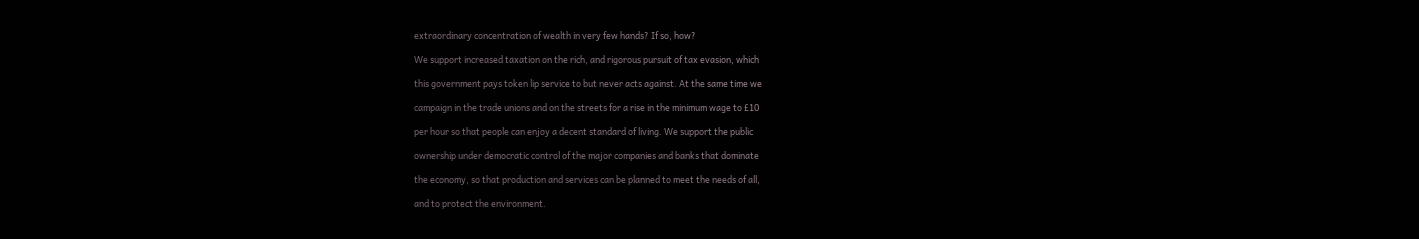extraordinary concentration of wealth in very few hands? If so, how?

We support increased taxation on the rich, and rigorous pursuit of tax evasion, which

this government pays token lip service to but never acts against. At the same time we

campaign in the trade unions and on the streets for a rise in the minimum wage to £10

per hour so that people can enjoy a decent standard of living. We support the public

ownership under democratic control of the major companies and banks that dominate

the economy, so that production and services can be planned to meet the needs of all,

and to protect the environment.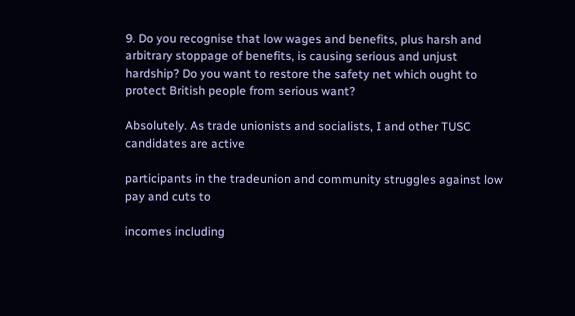9. Do you recognise that low wages and benefits, plus harsh and arbitrary stoppage of benefits, is causing serious and unjust hardship? Do you want to restore the safety net which ought to protect British people from serious want?

Absolutely. As trade unionists and socialists, I and other TUSC candidates are active

participants in the tradeunion and community struggles against low pay and cuts to

incomes including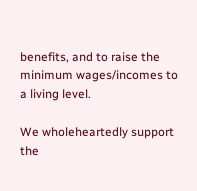benefits, and to raise the minimum wages/incomes to a living level.

We wholeheartedly support the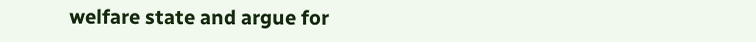welfare state and argue for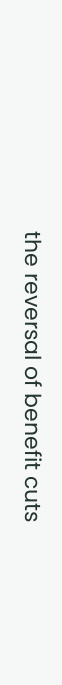the reversal of benefit cuts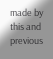made by this and previous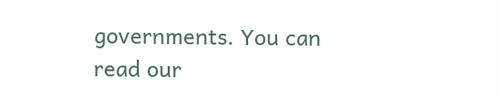governments. You can read our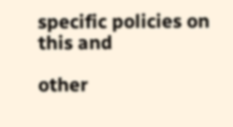specific policies on this and

other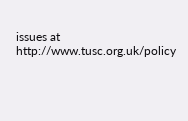issues at http://www.tusc.org.uk/policy